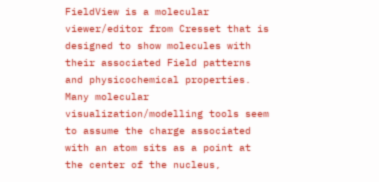FieldView is a molecular viewer/editor from Cresset that is designed to show molecules with their associated Field patterns and physicochemical properties. Many molecular visualization/modelling tools seem to assume the charge associated with an atom sits as a point at the center of the nucleus,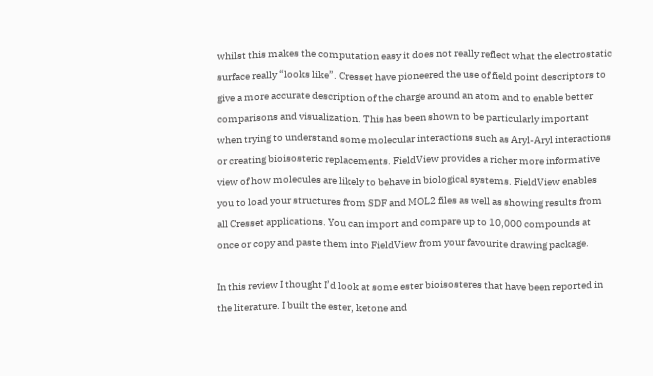whilst this makes the computation easy it does not really reflect what the electrostatic surface really “looks like”. Cresset have pioneered the use of field point descriptors to give a more accurate description of the charge around an atom and to enable better comparisons and visualization. This has been shown to be particularly important when trying to understand some molecular interactions such as Aryl-Aryl interactions or creating bioisosteric replacements. FieldView provides a richer more informative view of how molecules are likely to behave in biological systems. FieldView enables you to load your structures from SDF and MOL2 files as well as showing results from all Cresset applications. You can import and compare up to 10,000 compounds at once or copy and paste them into FieldView from your favourite drawing package.

In this review I thought I’d look at some ester bioisosteres that have been reported in the literature. I built the ester, ketone and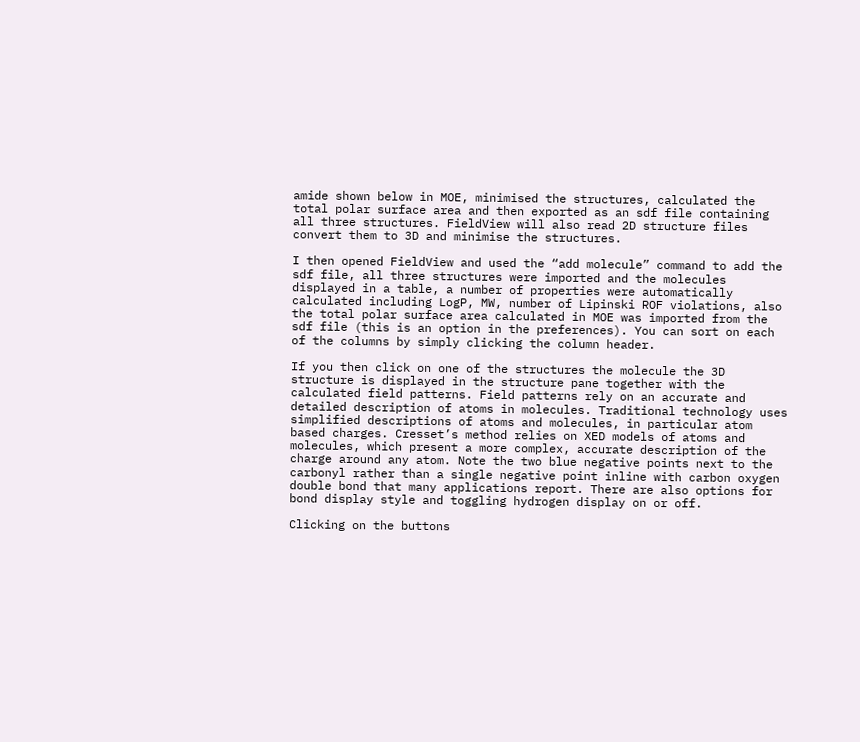amide shown below in MOE, minimised the structures, calculated the total polar surface area and then exported as an sdf file containing all three structures. FieldView will also read 2D structure files convert them to 3D and minimise the structures.

I then opened FieldView and used the “add molecule” command to add the sdf file, all three structures were imported and the molecules displayed in a table, a number of properties were automatically calculated including LogP, MW, number of Lipinski ROF violations, also the total polar surface area calculated in MOE was imported from the sdf file (this is an option in the preferences). You can sort on each of the columns by simply clicking the column header.

If you then click on one of the structures the molecule the 3D structure is displayed in the structure pane together with the calculated field patterns. Field patterns rely on an accurate and detailed description of atoms in molecules. Traditional technology uses simplified descriptions of atoms and molecules, in particular atom based charges. Cresset’s method relies on XED models of atoms and molecules, which present a more complex, accurate description of the charge around any atom. Note the two blue negative points next to the carbonyl rather than a single negative point inline with carbon oxygen double bond that many applications report. There are also options for bond display style and toggling hydrogen display on or off.

Clicking on the buttons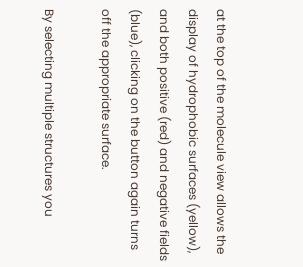at the top of the molecule view allows the display of hydrophobic surfaces (yellow), and both positive (red) and negative fields (blue), clicking on the button again turns off the appropriate surface.

By selecting multiple structures you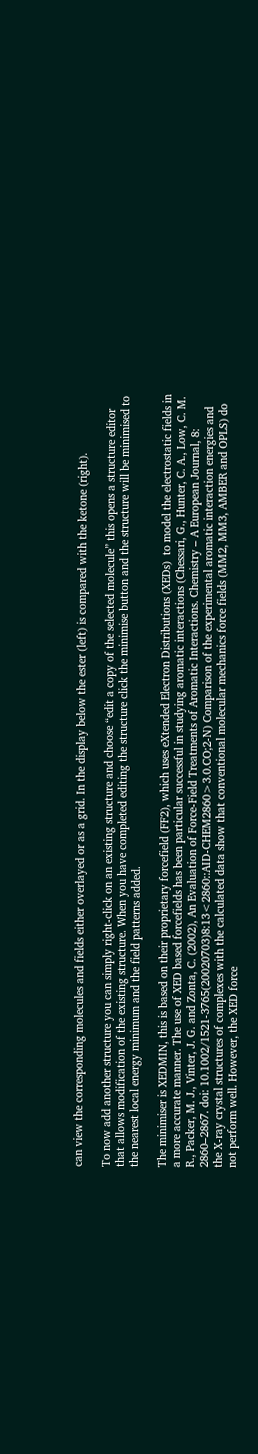can view the corresponding molecules and fields either overlayed or as a grid. In the display below the ester (left) is compared with the ketone (right).

To now add another structure you can simply right-click on an existing structure and choose “edit a copy of the selected molecule” this opens a structure editor that allows modification of the existing structure. When you have completed editing the structure click the minimise button and the structure will be minimised to the nearest local energy minimum and the field patterns added.

The minimiser is XEDMIN, this is based on their proprietary forcefield (FF2), which uses eXtended Electron Distributions (XEDs)  to model the electrostatic fields in a more accurate manner. The use of XED based forcefields has been particular successful in studying aromatic interactions (Chessari, G., Hunter, C. A., Low, C. M. R., Packer, M. J., Vinter, J. G. and Zonta, C. (2002), An Evaluation of Force-Field Treatments of Aromatic Interactions. Chemistry – A European Journal, 8: 2860–2867. doi: 10.1002/1521-3765(20020703)8:13<2860::AID-CHEM2860>3.0.CO;2-N) Comparison of the experimental aromatic interaction energies and the X-ray crystal structures of complexes with the calculated data show that conventional molecular mechanics force fields (MM2, MM3, AMBER and OPLS) do not perform well. However, the XED force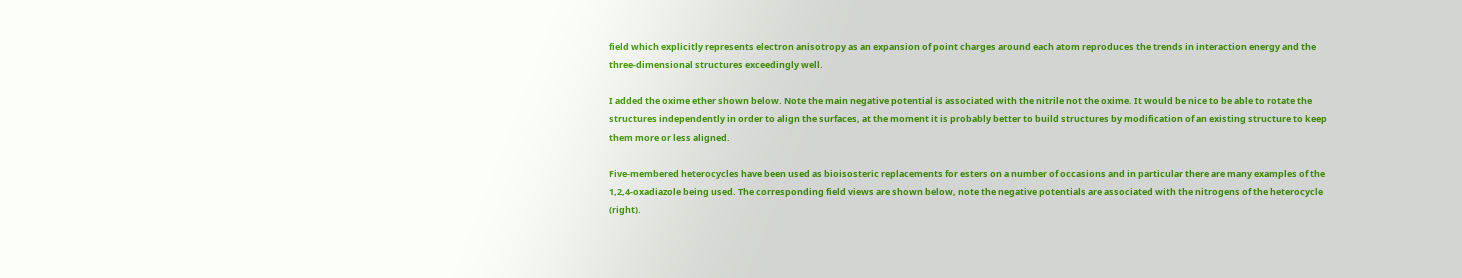field which explicitly represents electron anisotropy as an expansion of point charges around each atom reproduces the trends in interaction energy and the three-dimensional structures exceedingly well.

I added the oxime ether shown below. Note the main negative potential is associated with the nitrile not the oxime. It would be nice to be able to rotate the structures independently in order to align the surfaces, at the moment it is probably better to build structures by modification of an existing structure to keep them more or less aligned.

Five-membered heterocycles have been used as bioisosteric replacements for esters on a number of occasions and in particular there are many examples of the 1,2,4-oxadiazole being used. The corresponding field views are shown below, note the negative potentials are associated with the nitrogens of the heterocycle (right).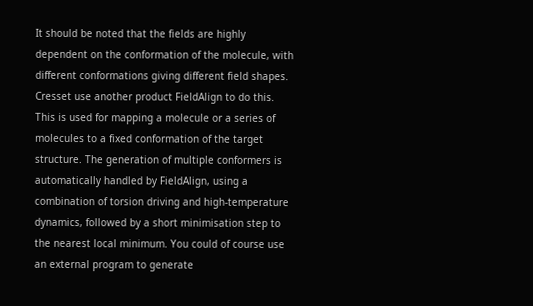It should be noted that the fields are highly dependent on the conformation of the molecule, with different conformations giving different field shapes. Cresset use another product FieldAlign to do this. This is used for mapping a molecule or a series of molecules to a fixed conformation of the target structure. The generation of multiple conformers is automatically handled by FieldAlign, using a combination of torsion driving and high-temperature dynamics, followed by a short minimisation step to the nearest local minimum. You could of course use an external program to generate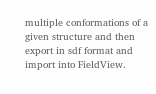multiple conformations of a given structure and then export in sdf format and import into FieldView.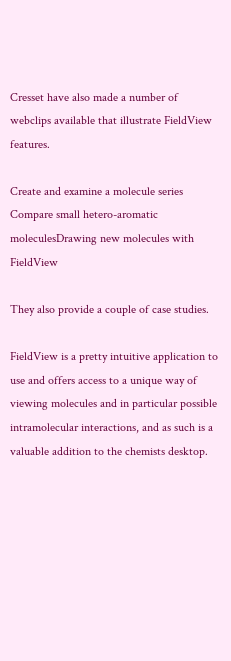Cresset have also made a number of webclips available that illustrate FieldView features.

Create and examine a molecule series Compare small hetero-aromatic moleculesDrawing new molecules with FieldView

They also provide a couple of case studies.

FieldView is a pretty intuitive application to use and offers access to a unique way of viewing molecules and in particular possible intramolecular interactions, and as such is a valuable addition to the chemists desktop.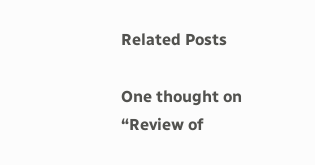Related Posts

One thought on “Review of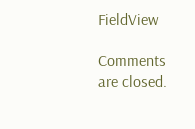FieldView

Comments are closed.